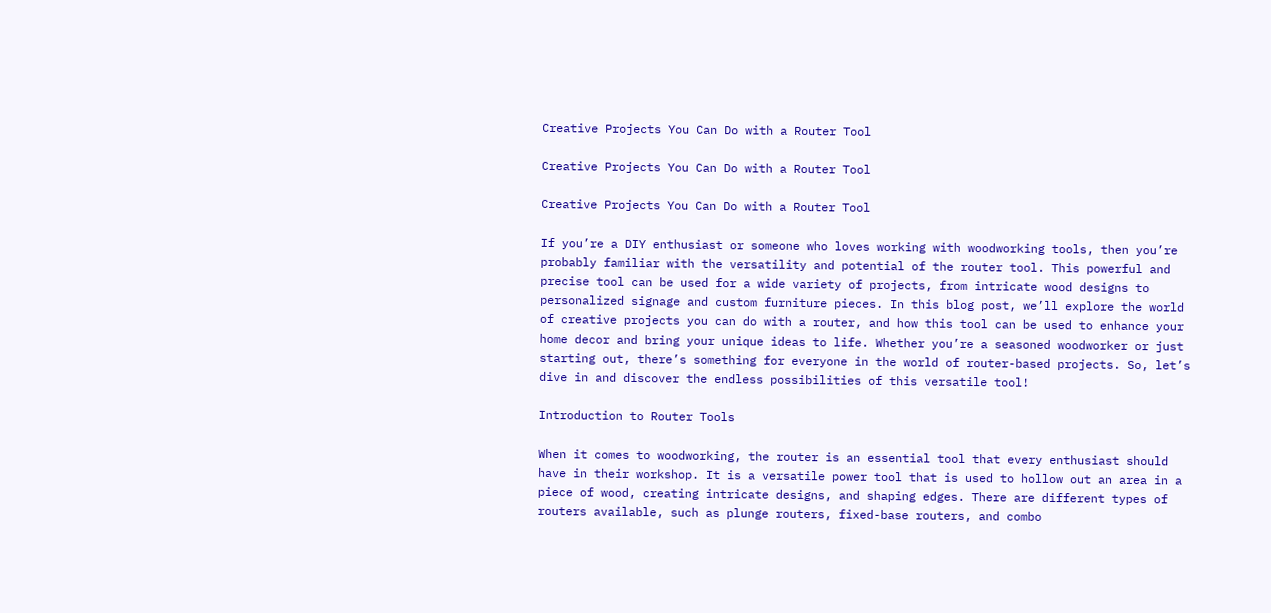Creative Projects You Can Do with a Router Tool

Creative Projects You Can Do with a Router Tool

Creative Projects You Can Do with a Router Tool

If you’re a DIY enthusiast or someone who loves working with woodworking tools, then you’re probably familiar with the versatility and potential of the router tool. This powerful and precise tool can be used for a wide variety of projects, from intricate wood designs to personalized signage and custom furniture pieces. In this blog post, we’ll explore the world of creative projects you can do with a router, and how this tool can be used to enhance your home decor and bring your unique ideas to life. Whether you’re a seasoned woodworker or just starting out, there’s something for everyone in the world of router-based projects. So, let’s dive in and discover the endless possibilities of this versatile tool!

Introduction to Router Tools

When it comes to woodworking, the router is an essential tool that every enthusiast should have in their workshop. It is a versatile power tool that is used to hollow out an area in a piece of wood, creating intricate designs, and shaping edges. There are different types of routers available, such as plunge routers, fixed-base routers, and combo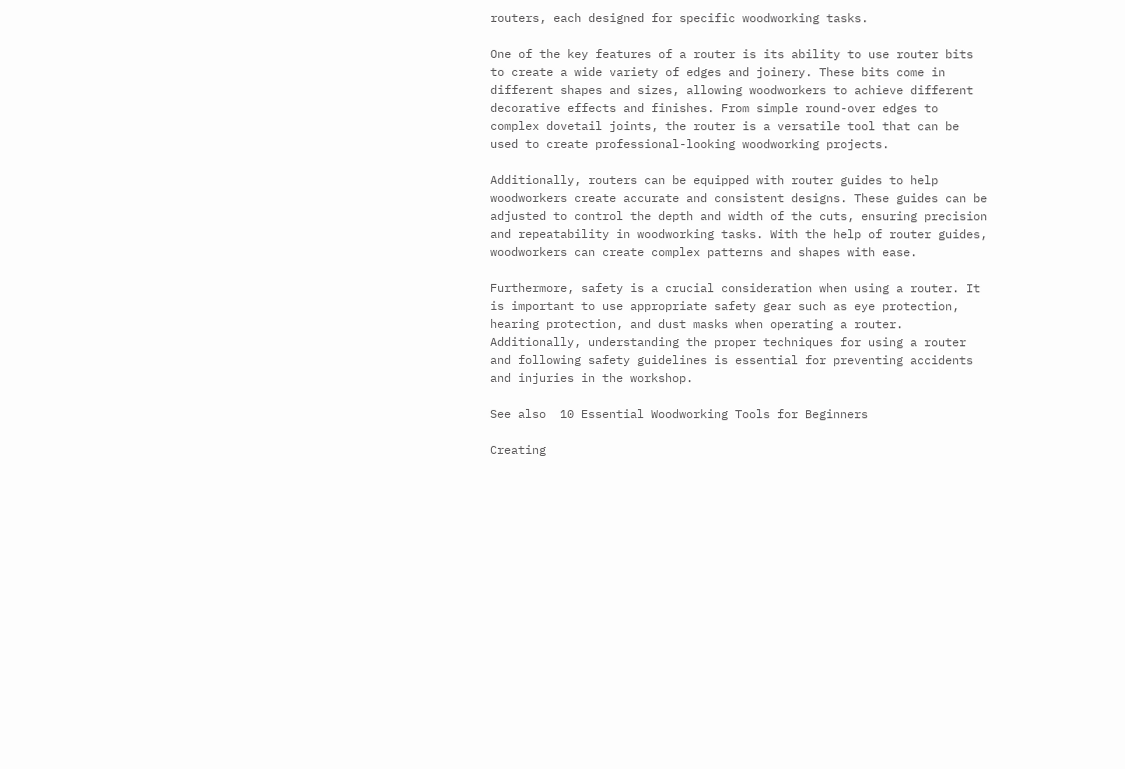routers, each designed for specific woodworking tasks.

One of the key features of a router is its ability to use router bits to create a wide variety of edges and joinery. These bits come in different shapes and sizes, allowing woodworkers to achieve different decorative effects and finishes. From simple round-over edges to complex dovetail joints, the router is a versatile tool that can be used to create professional-looking woodworking projects.

Additionally, routers can be equipped with router guides to help woodworkers create accurate and consistent designs. These guides can be adjusted to control the depth and width of the cuts, ensuring precision and repeatability in woodworking tasks. With the help of router guides, woodworkers can create complex patterns and shapes with ease.

Furthermore, safety is a crucial consideration when using a router. It is important to use appropriate safety gear such as eye protection, hearing protection, and dust masks when operating a router. Additionally, understanding the proper techniques for using a router and following safety guidelines is essential for preventing accidents and injuries in the workshop.

See also  10 Essential Woodworking Tools for Beginners

Creating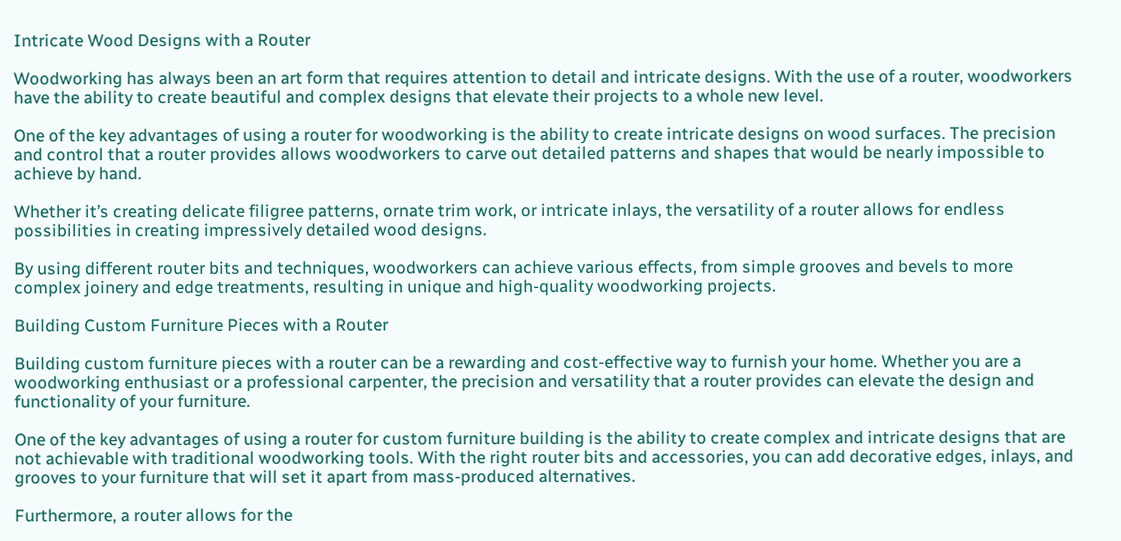Intricate Wood Designs with a Router

Woodworking has always been an art form that requires attention to detail and intricate designs. With the use of a router, woodworkers have the ability to create beautiful and complex designs that elevate their projects to a whole new level.

One of the key advantages of using a router for woodworking is the ability to create intricate designs on wood surfaces. The precision and control that a router provides allows woodworkers to carve out detailed patterns and shapes that would be nearly impossible to achieve by hand.

Whether it’s creating delicate filigree patterns, ornate trim work, or intricate inlays, the versatility of a router allows for endless possibilities in creating impressively detailed wood designs.

By using different router bits and techniques, woodworkers can achieve various effects, from simple grooves and bevels to more complex joinery and edge treatments, resulting in unique and high-quality woodworking projects.

Building Custom Furniture Pieces with a Router

Building custom furniture pieces with a router can be a rewarding and cost-effective way to furnish your home. Whether you are a woodworking enthusiast or a professional carpenter, the precision and versatility that a router provides can elevate the design and functionality of your furniture.

One of the key advantages of using a router for custom furniture building is the ability to create complex and intricate designs that are not achievable with traditional woodworking tools. With the right router bits and accessories, you can add decorative edges, inlays, and grooves to your furniture that will set it apart from mass-produced alternatives.

Furthermore, a router allows for the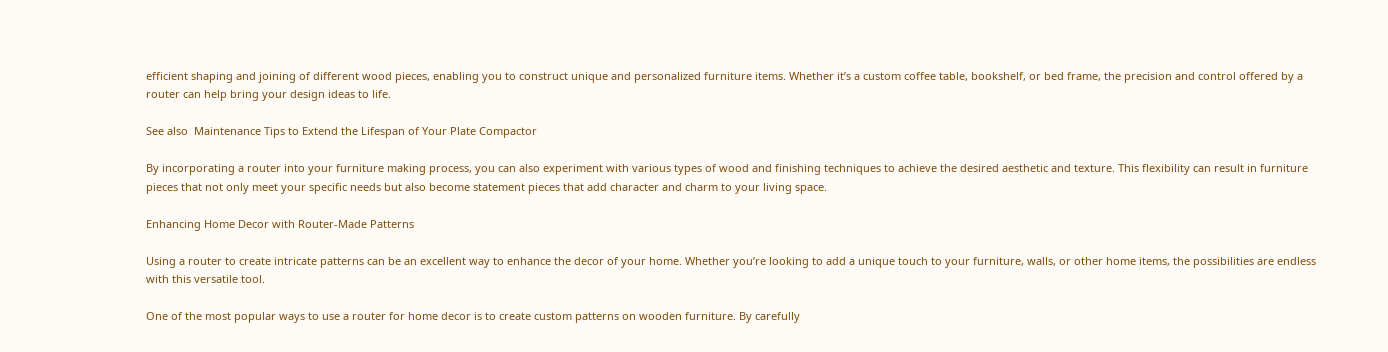efficient shaping and joining of different wood pieces, enabling you to construct unique and personalized furniture items. Whether it’s a custom coffee table, bookshelf, or bed frame, the precision and control offered by a router can help bring your design ideas to life.

See also  Maintenance Tips to Extend the Lifespan of Your Plate Compactor

By incorporating a router into your furniture making process, you can also experiment with various types of wood and finishing techniques to achieve the desired aesthetic and texture. This flexibility can result in furniture pieces that not only meet your specific needs but also become statement pieces that add character and charm to your living space.

Enhancing Home Decor with Router-Made Patterns

Using a router to create intricate patterns can be an excellent way to enhance the decor of your home. Whether you’re looking to add a unique touch to your furniture, walls, or other home items, the possibilities are endless with this versatile tool.

One of the most popular ways to use a router for home decor is to create custom patterns on wooden furniture. By carefully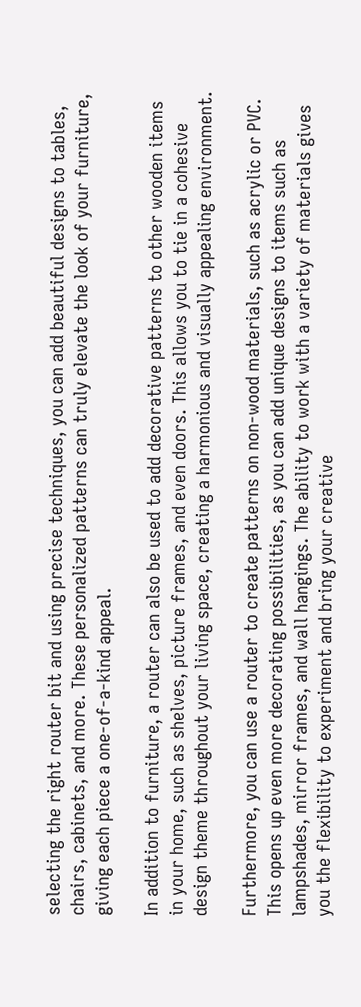selecting the right router bit and using precise techniques, you can add beautiful designs to tables, chairs, cabinets, and more. These personalized patterns can truly elevate the look of your furniture, giving each piece a one-of-a-kind appeal.

In addition to furniture, a router can also be used to add decorative patterns to other wooden items in your home, such as shelves, picture frames, and even doors. This allows you to tie in a cohesive design theme throughout your living space, creating a harmonious and visually appealing environment.

Furthermore, you can use a router to create patterns on non-wood materials, such as acrylic or PVC. This opens up even more decorating possibilities, as you can add unique designs to items such as lampshades, mirror frames, and wall hangings. The ability to work with a variety of materials gives you the flexibility to experiment and bring your creative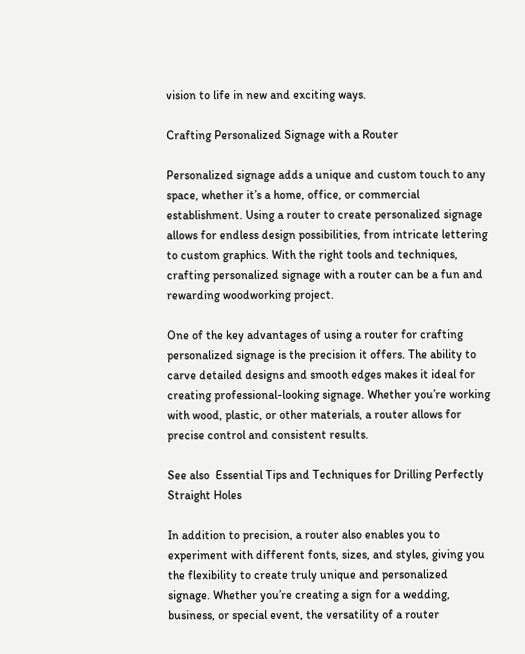vision to life in new and exciting ways.

Crafting Personalized Signage with a Router

Personalized signage adds a unique and custom touch to any space, whether it’s a home, office, or commercial establishment. Using a router to create personalized signage allows for endless design possibilities, from intricate lettering to custom graphics. With the right tools and techniques, crafting personalized signage with a router can be a fun and rewarding woodworking project.

One of the key advantages of using a router for crafting personalized signage is the precision it offers. The ability to carve detailed designs and smooth edges makes it ideal for creating professional-looking signage. Whether you’re working with wood, plastic, or other materials, a router allows for precise control and consistent results.

See also  Essential Tips and Techniques for Drilling Perfectly Straight Holes

In addition to precision, a router also enables you to experiment with different fonts, sizes, and styles, giving you the flexibility to create truly unique and personalized signage. Whether you’re creating a sign for a wedding, business, or special event, the versatility of a router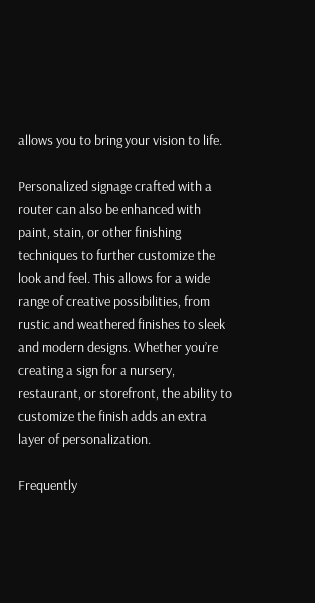allows you to bring your vision to life.

Personalized signage crafted with a router can also be enhanced with paint, stain, or other finishing techniques to further customize the look and feel. This allows for a wide range of creative possibilities, from rustic and weathered finishes to sleek and modern designs. Whether you’re creating a sign for a nursery, restaurant, or storefront, the ability to customize the finish adds an extra layer of personalization.

Frequently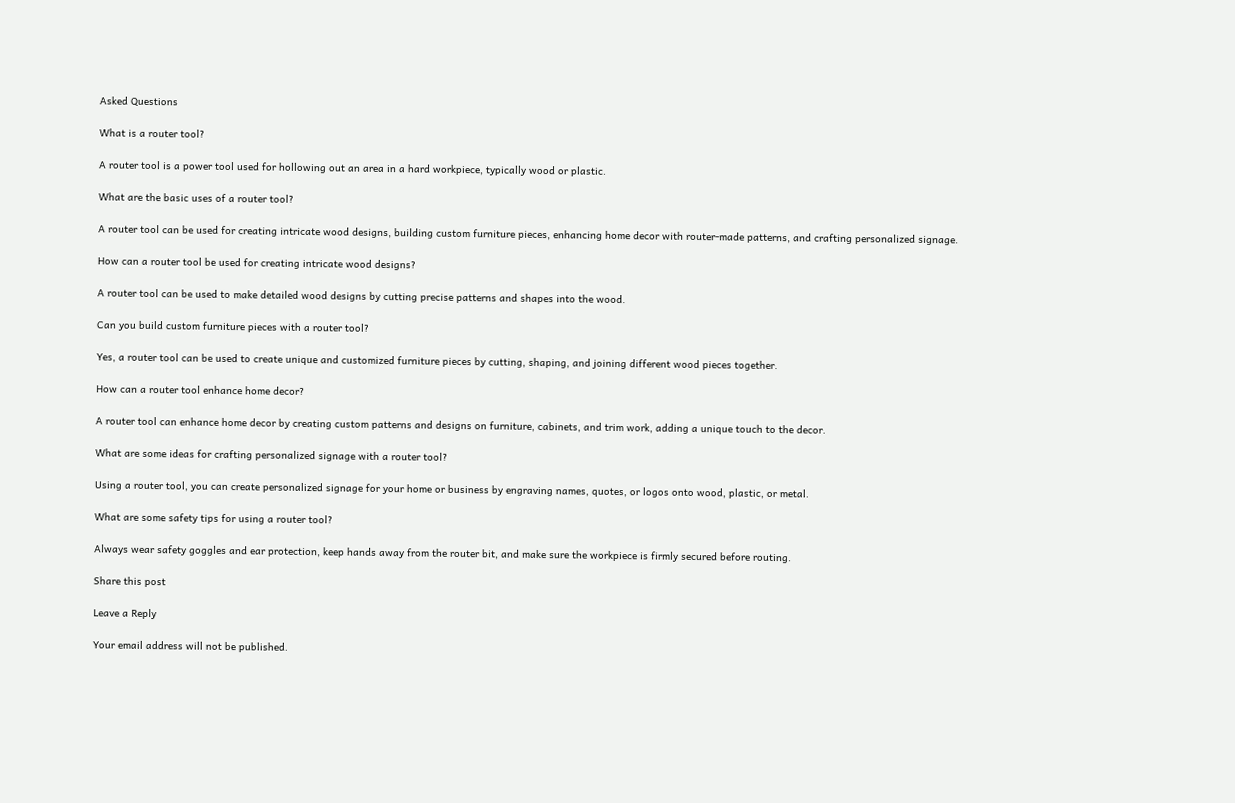Asked Questions

What is a router tool?

A router tool is a power tool used for hollowing out an area in a hard workpiece, typically wood or plastic.

What are the basic uses of a router tool?

A router tool can be used for creating intricate wood designs, building custom furniture pieces, enhancing home decor with router-made patterns, and crafting personalized signage.

How can a router tool be used for creating intricate wood designs?

A router tool can be used to make detailed wood designs by cutting precise patterns and shapes into the wood.

Can you build custom furniture pieces with a router tool?

Yes, a router tool can be used to create unique and customized furniture pieces by cutting, shaping, and joining different wood pieces together.

How can a router tool enhance home decor?

A router tool can enhance home decor by creating custom patterns and designs on furniture, cabinets, and trim work, adding a unique touch to the decor.

What are some ideas for crafting personalized signage with a router tool?

Using a router tool, you can create personalized signage for your home or business by engraving names, quotes, or logos onto wood, plastic, or metal.

What are some safety tips for using a router tool?

Always wear safety goggles and ear protection, keep hands away from the router bit, and make sure the workpiece is firmly secured before routing.

Share this post

Leave a Reply

Your email address will not be published.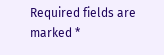Required fields are marked *